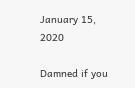January 15, 2020

Damned if you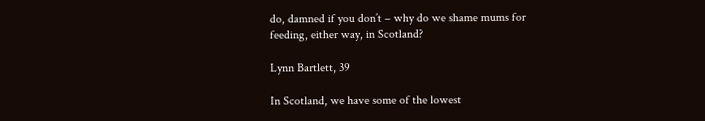do, damned if you don’t – why do we shame mums for feeding, either way, in Scotland?

Lynn Bartlett, 39

In Scotland, we have some of the lowest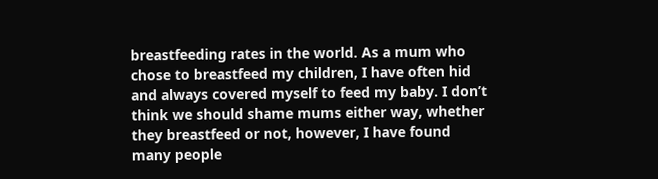breastfeeding rates in the world. As a mum who chose to breastfeed my children, I have often hid and always covered myself to feed my baby. I don’t think we should shame mums either way, whether they breastfeed or not, however, I have found many people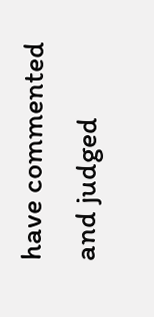have commented and judged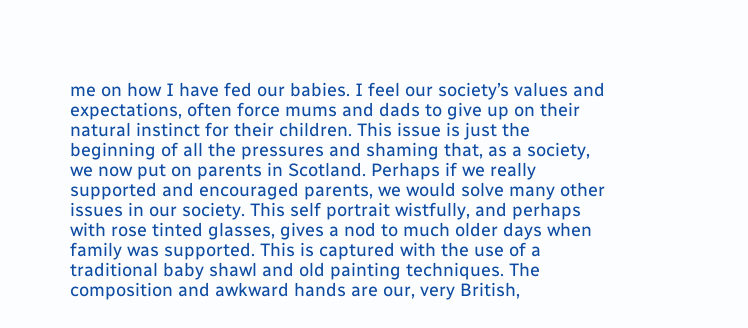me on how I have fed our babies. I feel our society’s values and expectations, often force mums and dads to give up on their natural instinct for their children. This issue is just the beginning of all the pressures and shaming that, as a society, we now put on parents in Scotland. Perhaps if we really supported and encouraged parents, we would solve many other issues in our society. This self portrait wistfully, and perhaps with rose tinted glasses, gives a nod to much older days when family was supported. This is captured with the use of a traditional baby shawl and old painting techniques. The composition and awkward hands are our, very British,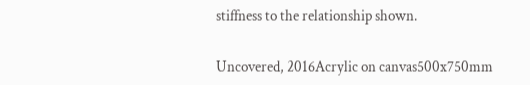stiffness to the relationship shown.

Uncovered, 2016Acrylic on canvas500x750mm